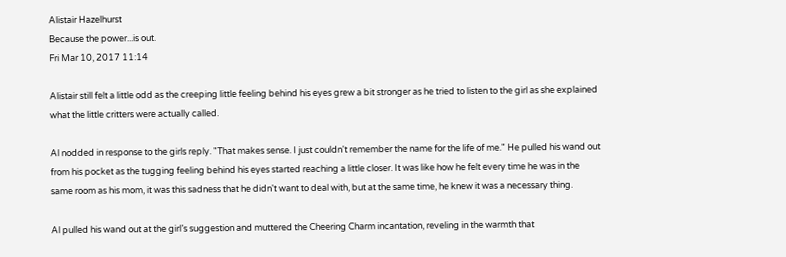Alistair Hazelhurst
Because the power...is out.
Fri Mar 10, 2017 11:14

Alistair still felt a little odd as the creeping little feeling behind his eyes grew a bit stronger as he tried to listen to the girl as she explained what the little critters were actually called.

Al nodded in response to the girls reply. "That makes sense. I just couldn't remember the name for the life of me." He pulled his wand out from his pocket as the tugging feeling behind his eyes started reaching a little closer. It was like how he felt every time he was in the same room as his mom, it was this sadness that he didn't want to deal with, but at the same time, he knew it was a necessary thing.

Al pulled his wand out at the girl’s suggestion and muttered the Cheering Charm incantation, reveling in the warmth that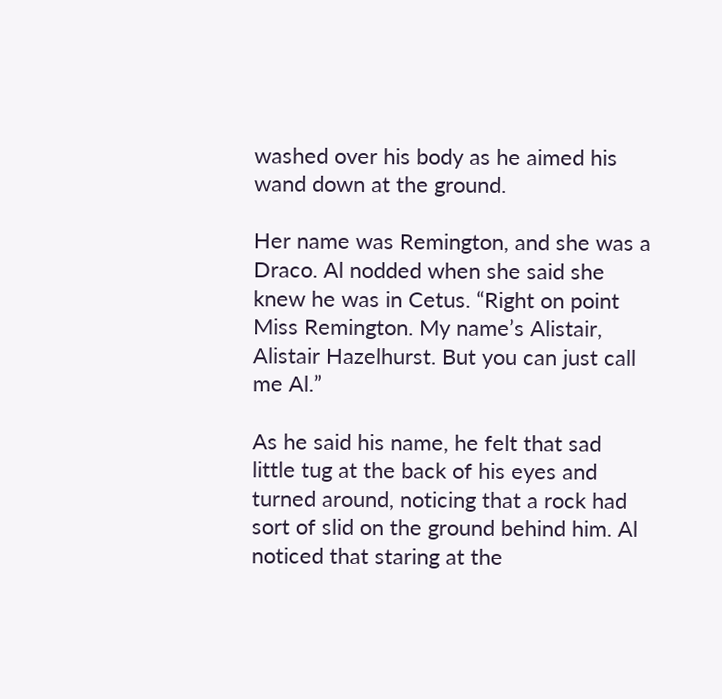washed over his body as he aimed his wand down at the ground.

Her name was Remington, and she was a Draco. Al nodded when she said she knew he was in Cetus. “Right on point Miss Remington. My name’s Alistair, Alistair Hazelhurst. But you can just call me Al.”

As he said his name, he felt that sad little tug at the back of his eyes and turned around, noticing that a rock had sort of slid on the ground behind him. Al noticed that staring at the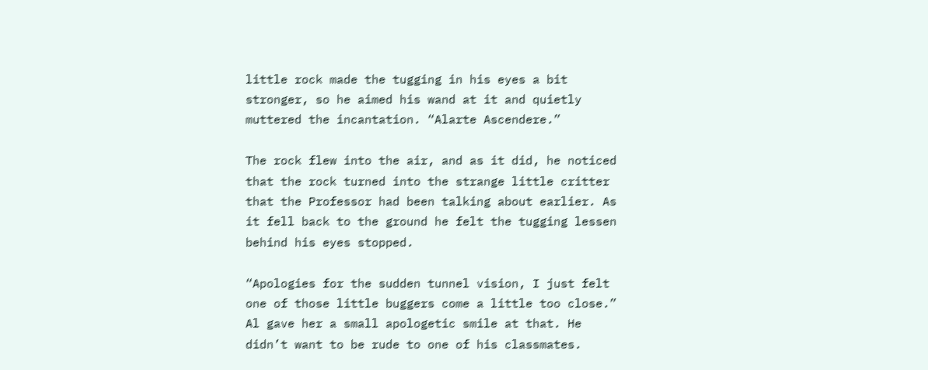little rock made the tugging in his eyes a bit stronger, so he aimed his wand at it and quietly muttered the incantation. “Alarte Ascendere.”

The rock flew into the air, and as it did, he noticed that the rock turned into the strange little critter that the Professor had been talking about earlier. As it fell back to the ground he felt the tugging lessen behind his eyes stopped.

“Apologies for the sudden tunnel vision, I just felt one of those little buggers come a little too close.” Al gave her a small apologetic smile at that. He didn’t want to be rude to one of his classmates.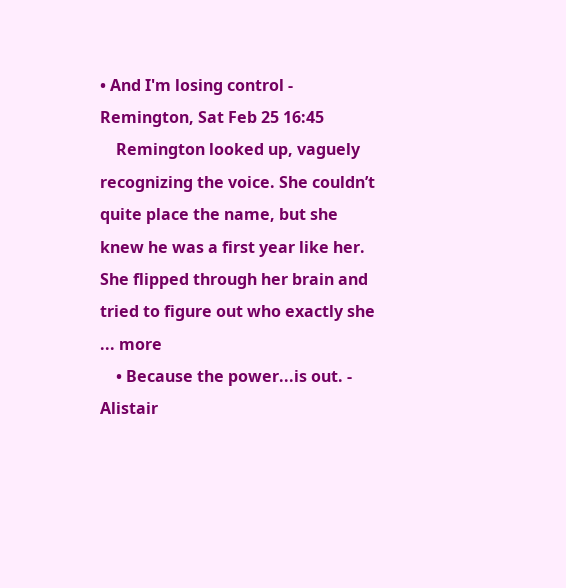• And I'm losing control - Remington, Sat Feb 25 16:45
    Remington looked up, vaguely recognizing the voice. She couldn’t quite place the name, but she knew he was a first year like her. She flipped through her brain and tried to figure out who exactly she ... more
    • Because the power...is out. - Alistair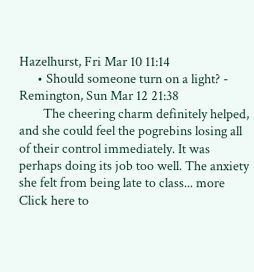Hazelhurst, Fri Mar 10 11:14
      • Should someone turn on a light? - Remington, Sun Mar 12 21:38
        The cheering charm definitely helped, and she could feel the pogrebins losing all of their control immediately. It was perhaps doing its job too well. The anxiety she felt from being late to class... more
Click here to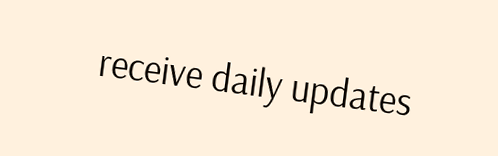receive daily updates